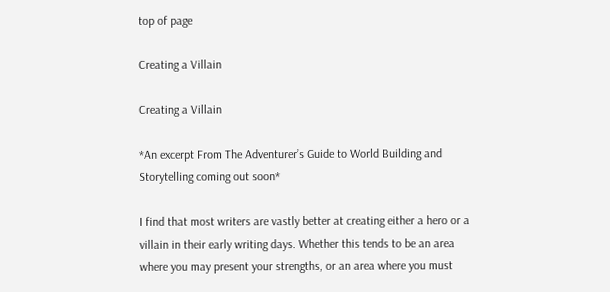top of page

Creating a Villain

Creating a Villain

*An excerpt From The Adventurer’s Guide to World Building and Storytelling coming out soon*

I find that most writers are vastly better at creating either a hero or a villain in their early writing days. Whether this tends to be an area where you may present your strengths, or an area where you must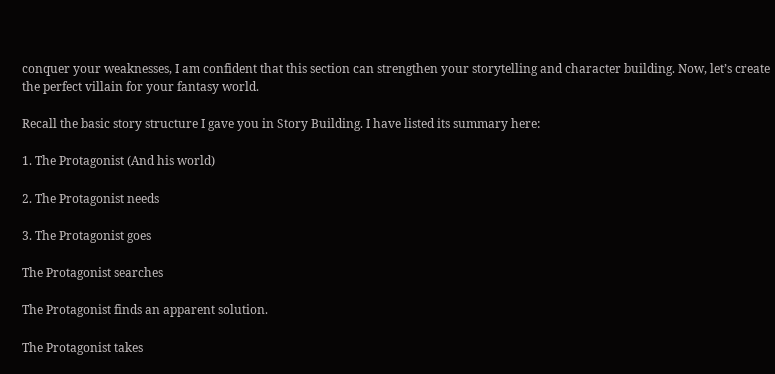conquer your weaknesses, I am confident that this section can strengthen your storytelling and character building. Now, let’s create the perfect villain for your fantasy world.

Recall the basic story structure I gave you in Story Building. I have listed its summary here:

1. The Protagonist (And his world)

2. The Protagonist needs

3. The Protagonist goes

The Protagonist searches

The Protagonist finds an apparent solution.

The Protagonist takes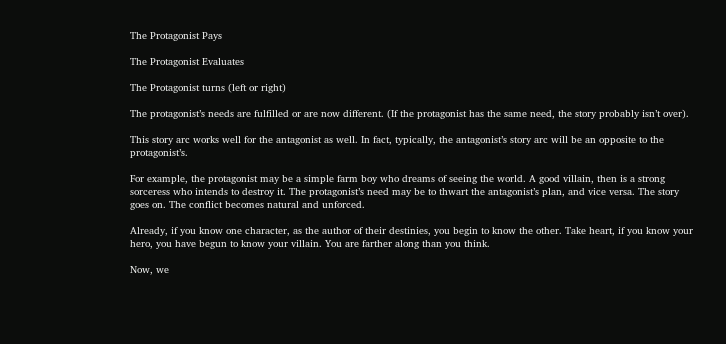The Protagonist Pays

The Protagonist Evaluates

The Protagonist turns (left or right)

The protagonist’s needs are fulfilled or are now different. (If the protagonist has the same need, the story probably isn’t over).

This story arc works well for the antagonist as well. In fact, typically, the antagonist’s story arc will be an opposite to the protagonist’s.

For example, the protagonist may be a simple farm boy who dreams of seeing the world. A good villain, then is a strong sorceress who intends to destroy it. The protagonist’s need may be to thwart the antagonist’s plan, and vice versa. The story goes on. The conflict becomes natural and unforced.

Already, if you know one character, as the author of their destinies, you begin to know the other. Take heart, if you know your hero, you have begun to know your villain. You are farther along than you think.

Now, we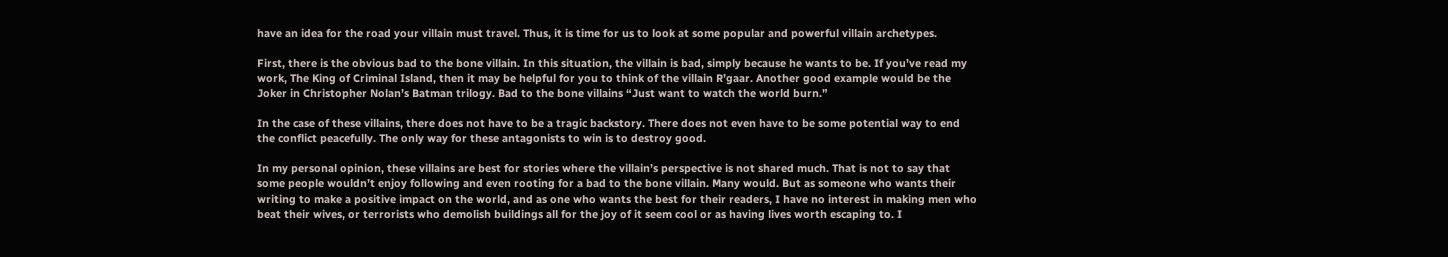have an idea for the road your villain must travel. Thus, it is time for us to look at some popular and powerful villain archetypes.

First, there is the obvious bad to the bone villain. In this situation, the villain is bad, simply because he wants to be. If you’ve read my work, The King of Criminal Island, then it may be helpful for you to think of the villain R’gaar. Another good example would be the Joker in Christopher Nolan’s Batman trilogy. Bad to the bone villains “Just want to watch the world burn.”

In the case of these villains, there does not have to be a tragic backstory. There does not even have to be some potential way to end the conflict peacefully. The only way for these antagonists to win is to destroy good.

In my personal opinion, these villains are best for stories where the villain’s perspective is not shared much. That is not to say that some people wouldn’t enjoy following and even rooting for a bad to the bone villain. Many would. But as someone who wants their writing to make a positive impact on the world, and as one who wants the best for their readers, I have no interest in making men who beat their wives, or terrorists who demolish buildings all for the joy of it seem cool or as having lives worth escaping to. I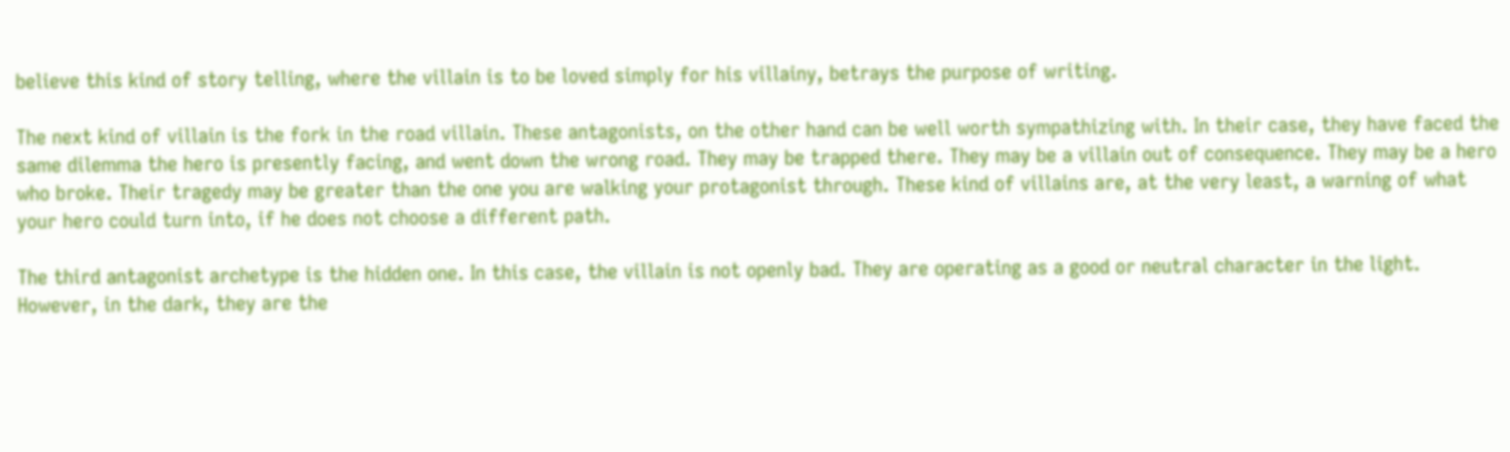believe this kind of story telling, where the villain is to be loved simply for his villainy, betrays the purpose of writing.

The next kind of villain is the fork in the road villain. These antagonists, on the other hand can be well worth sympathizing with. In their case, they have faced the same dilemma the hero is presently facing, and went down the wrong road. They may be trapped there. They may be a villain out of consequence. They may be a hero who broke. Their tragedy may be greater than the one you are walking your protagonist through. These kind of villains are, at the very least, a warning of what your hero could turn into, if he does not choose a different path.

The third antagonist archetype is the hidden one. In this case, the villain is not openly bad. They are operating as a good or neutral character in the light. However, in the dark, they are the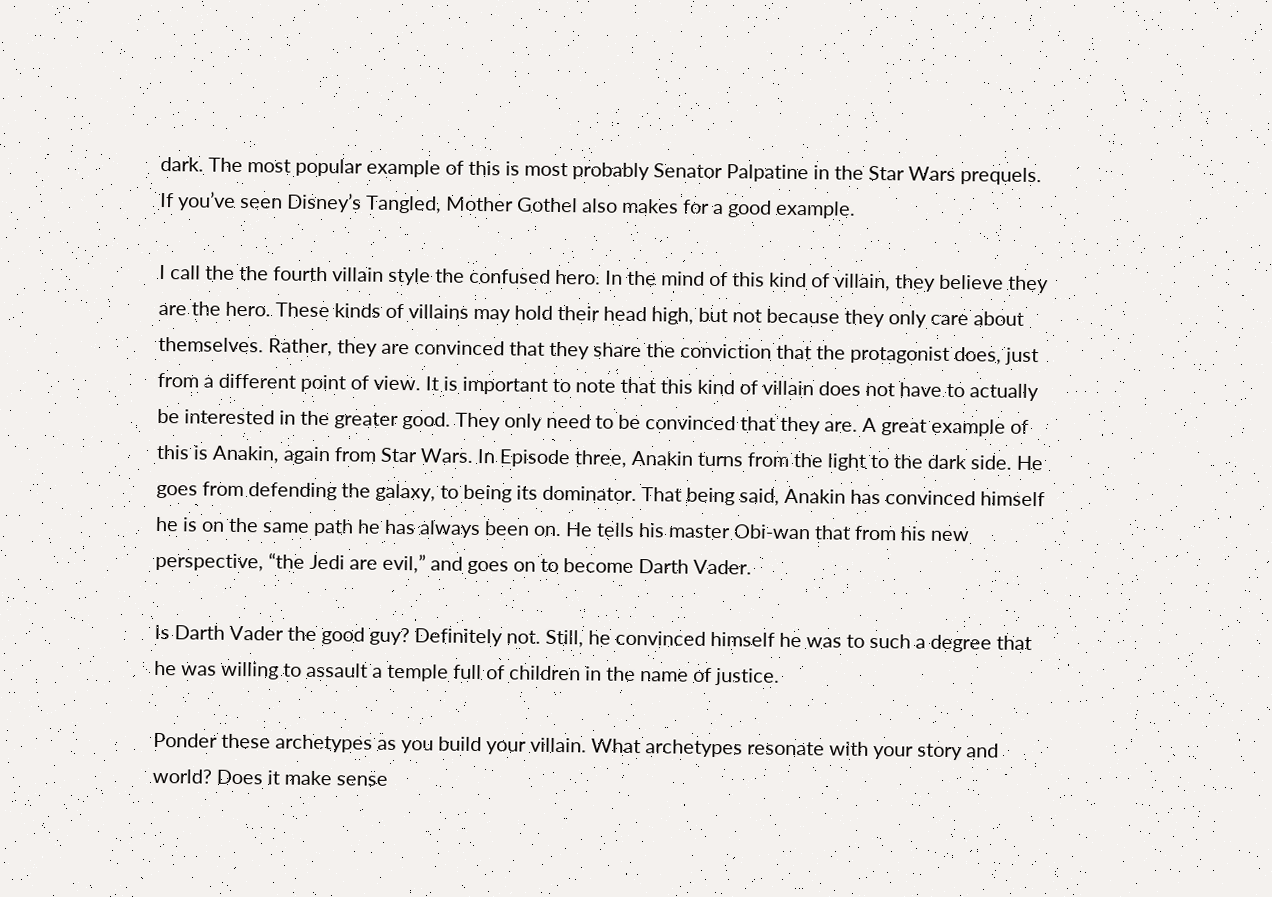dark. The most popular example of this is most probably Senator Palpatine in the Star Wars prequels. If you’ve seen Disney’s Tangled, Mother Gothel also makes for a good example.

I call the the fourth villain style the confused hero. In the mind of this kind of villain, they believe they are the hero. These kinds of villains may hold their head high, but not because they only care about themselves. Rather, they are convinced that they share the conviction that the protagonist does, just from a different point of view. It is important to note that this kind of villain does not have to actually be interested in the greater good. They only need to be convinced that they are. A great example of this is Anakin, again from Star Wars. In Episode three, Anakin turns from the light to the dark side. He goes from defending the galaxy, to being its dominator. That being said, Anakin has convinced himself he is on the same path he has always been on. He tells his master Obi-wan that from his new perspective, “the Jedi are evil,” and goes on to become Darth Vader.

Is Darth Vader the good guy? Definitely not. Still, he convinced himself he was to such a degree that he was willing to assault a temple full of children in the name of justice.

Ponder these archetypes as you build your villain. What archetypes resonate with your story and world? Does it make sense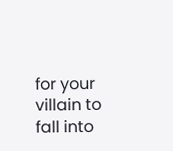for your villain to fall into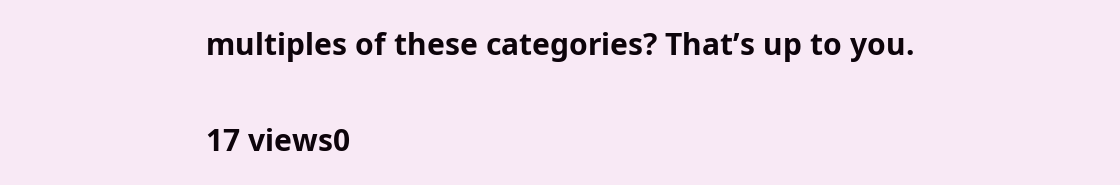multiples of these categories? That’s up to you.

17 views0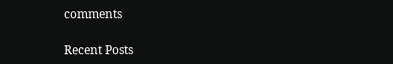comments

Recent Posts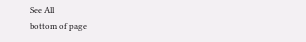See All
bottom of page